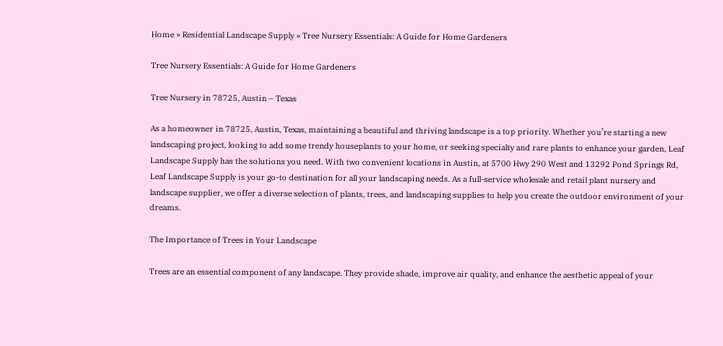Home » Residential Landscape Supply » Tree Nursery Essentials: A Guide for Home Gardeners

Tree Nursery Essentials: A Guide for Home Gardeners

Tree Nursery in 78725, Austin – Texas

As a homeowner in 78725, Austin, Texas, maintaining a beautiful and thriving landscape is a top priority. Whether you’re starting a new landscaping project, looking to add some trendy houseplants to your home, or seeking specialty and rare plants to enhance your garden, Leaf Landscape Supply has the solutions you need. With two convenient locations in Austin, at 5700 Hwy 290 West and 13292 Pond Springs Rd, Leaf Landscape Supply is your go-to destination for all your landscaping needs. As a full-service wholesale and retail plant nursery and landscape supplier, we offer a diverse selection of plants, trees, and landscaping supplies to help you create the outdoor environment of your dreams.

The Importance of Trees in Your Landscape

Trees are an essential component of any landscape. They provide shade, improve air quality, and enhance the aesthetic appeal of your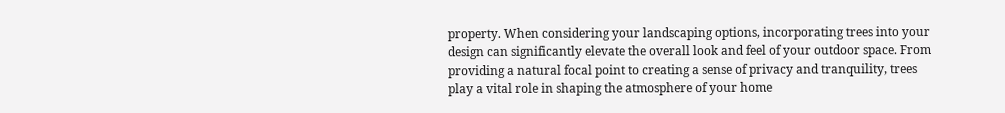property. When considering your landscaping options, incorporating trees into your design can significantly elevate the overall look and feel of your outdoor space. From providing a natural focal point to creating a sense of privacy and tranquility, trees play a vital role in shaping the atmosphere of your home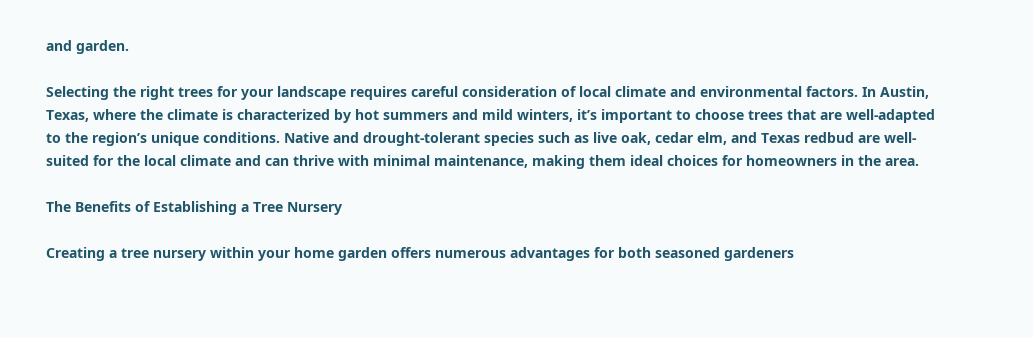and garden.

Selecting the right trees for your landscape requires careful consideration of local climate and environmental factors. In Austin, Texas, where the climate is characterized by hot summers and mild winters, it’s important to choose trees that are well-adapted to the region’s unique conditions. Native and drought-tolerant species such as live oak, cedar elm, and Texas redbud are well-suited for the local climate and can thrive with minimal maintenance, making them ideal choices for homeowners in the area.

The Benefits of Establishing a Tree Nursery

Creating a tree nursery within your home garden offers numerous advantages for both seasoned gardeners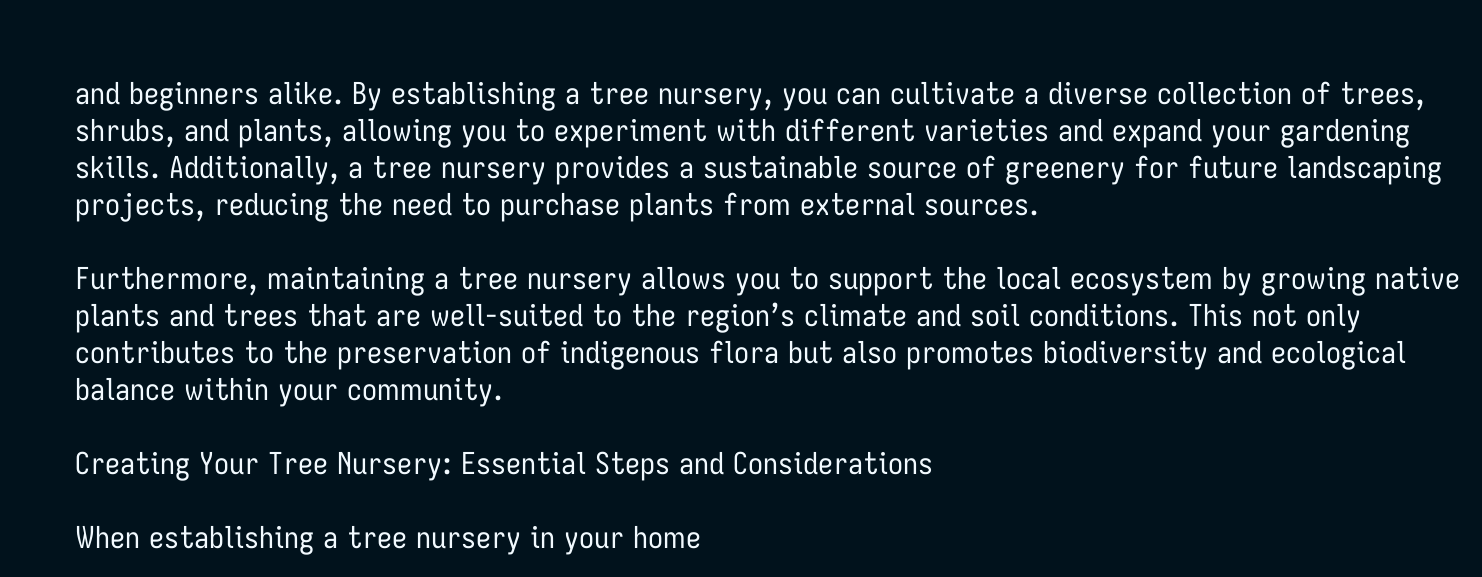and beginners alike. By establishing a tree nursery, you can cultivate a diverse collection of trees, shrubs, and plants, allowing you to experiment with different varieties and expand your gardening skills. Additionally, a tree nursery provides a sustainable source of greenery for future landscaping projects, reducing the need to purchase plants from external sources.

Furthermore, maintaining a tree nursery allows you to support the local ecosystem by growing native plants and trees that are well-suited to the region’s climate and soil conditions. This not only contributes to the preservation of indigenous flora but also promotes biodiversity and ecological balance within your community.

Creating Your Tree Nursery: Essential Steps and Considerations

When establishing a tree nursery in your home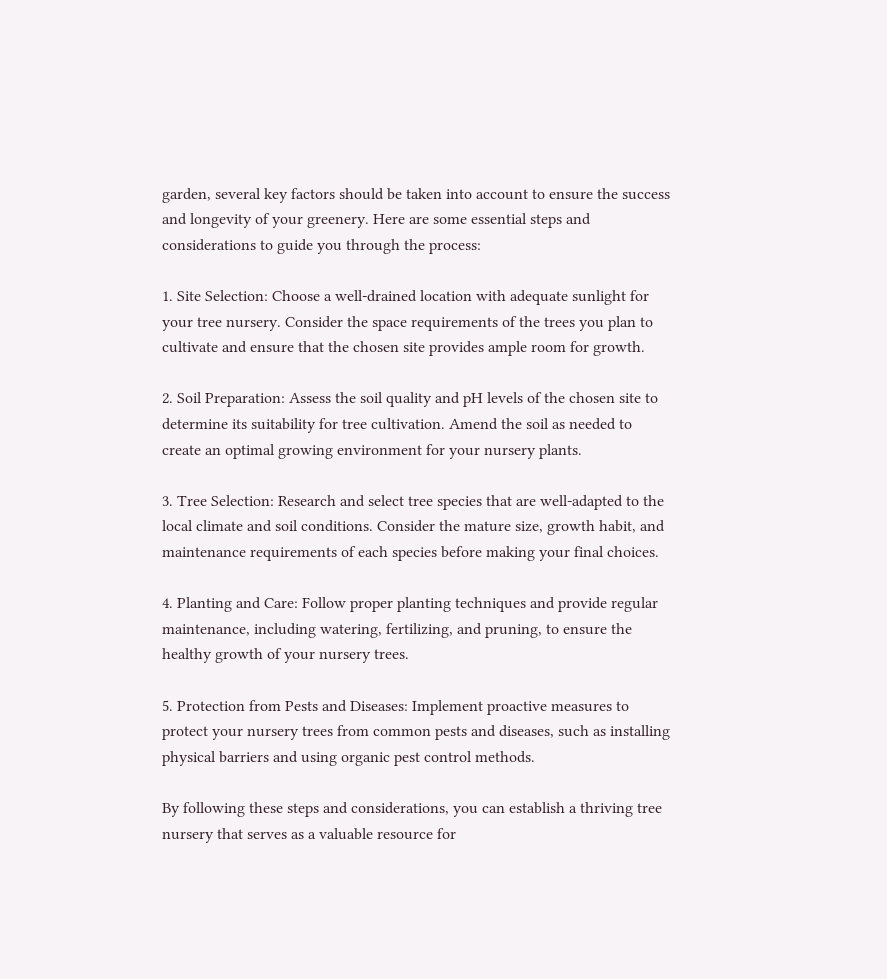garden, several key factors should be taken into account to ensure the success and longevity of your greenery. Here are some essential steps and considerations to guide you through the process:

1. Site Selection: Choose a well-drained location with adequate sunlight for your tree nursery. Consider the space requirements of the trees you plan to cultivate and ensure that the chosen site provides ample room for growth.

2. Soil Preparation: Assess the soil quality and pH levels of the chosen site to determine its suitability for tree cultivation. Amend the soil as needed to create an optimal growing environment for your nursery plants.

3. Tree Selection: Research and select tree species that are well-adapted to the local climate and soil conditions. Consider the mature size, growth habit, and maintenance requirements of each species before making your final choices.

4. Planting and Care: Follow proper planting techniques and provide regular maintenance, including watering, fertilizing, and pruning, to ensure the healthy growth of your nursery trees.

5. Protection from Pests and Diseases: Implement proactive measures to protect your nursery trees from common pests and diseases, such as installing physical barriers and using organic pest control methods.

By following these steps and considerations, you can establish a thriving tree nursery that serves as a valuable resource for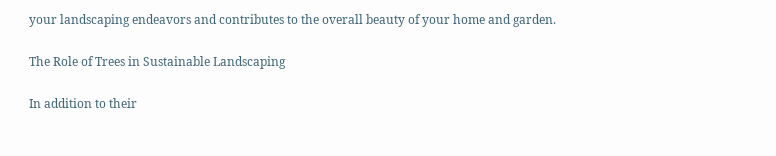your landscaping endeavors and contributes to the overall beauty of your home and garden.

The Role of Trees in Sustainable Landscaping

In addition to their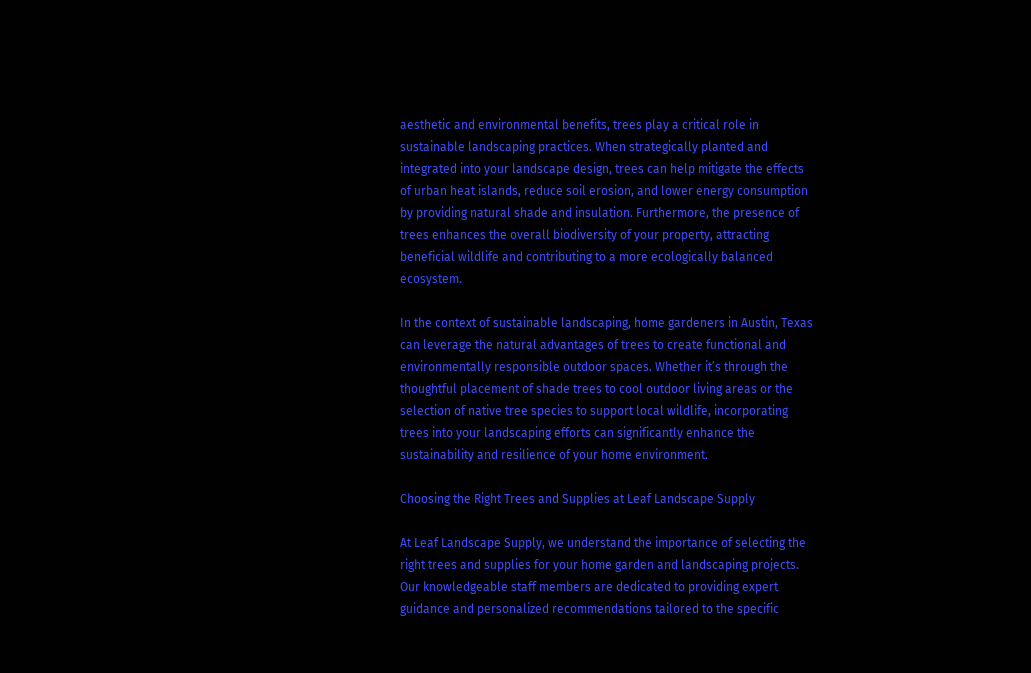aesthetic and environmental benefits, trees play a critical role in sustainable landscaping practices. When strategically planted and integrated into your landscape design, trees can help mitigate the effects of urban heat islands, reduce soil erosion, and lower energy consumption by providing natural shade and insulation. Furthermore, the presence of trees enhances the overall biodiversity of your property, attracting beneficial wildlife and contributing to a more ecologically balanced ecosystem.

In the context of sustainable landscaping, home gardeners in Austin, Texas can leverage the natural advantages of trees to create functional and environmentally responsible outdoor spaces. Whether it’s through the thoughtful placement of shade trees to cool outdoor living areas or the selection of native tree species to support local wildlife, incorporating trees into your landscaping efforts can significantly enhance the sustainability and resilience of your home environment.

Choosing the Right Trees and Supplies at Leaf Landscape Supply

At Leaf Landscape Supply, we understand the importance of selecting the right trees and supplies for your home garden and landscaping projects. Our knowledgeable staff members are dedicated to providing expert guidance and personalized recommendations tailored to the specific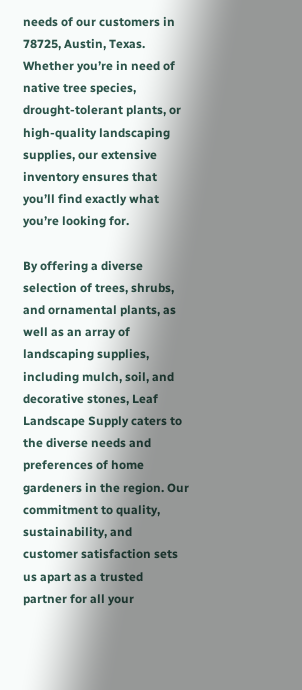needs of our customers in 78725, Austin, Texas. Whether you’re in need of native tree species, drought-tolerant plants, or high-quality landscaping supplies, our extensive inventory ensures that you’ll find exactly what you’re looking for.

By offering a diverse selection of trees, shrubs, and ornamental plants, as well as an array of landscaping supplies, including mulch, soil, and decorative stones, Leaf Landscape Supply caters to the diverse needs and preferences of home gardeners in the region. Our commitment to quality, sustainability, and customer satisfaction sets us apart as a trusted partner for all your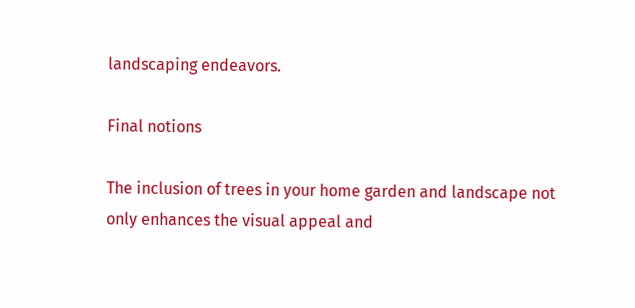landscaping endeavors.

Final notions

The inclusion of trees in your home garden and landscape not only enhances the visual appeal and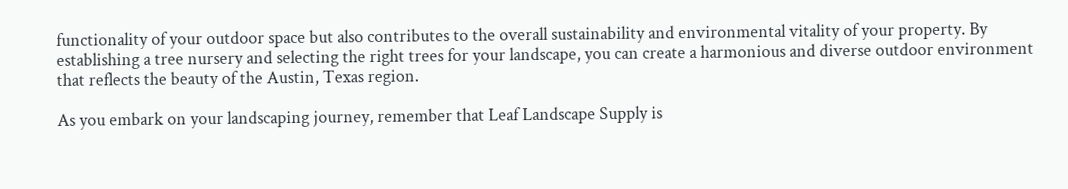functionality of your outdoor space but also contributes to the overall sustainability and environmental vitality of your property. By establishing a tree nursery and selecting the right trees for your landscape, you can create a harmonious and diverse outdoor environment that reflects the beauty of the Austin, Texas region.

As you embark on your landscaping journey, remember that Leaf Landscape Supply is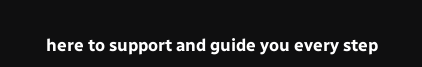here to support and guide you every step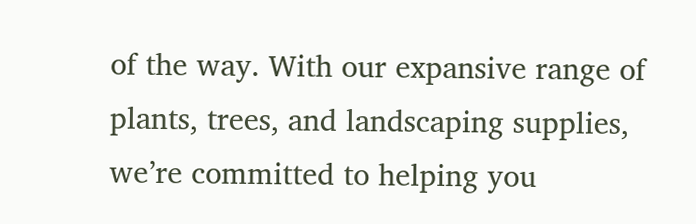of the way. With our expansive range of plants, trees, and landscaping supplies, we’re committed to helping you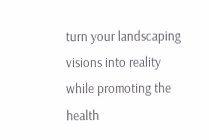turn your landscaping visions into reality while promoting the health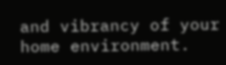and vibrancy of your home environment.